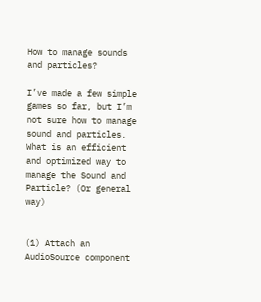How to manage sounds and particles?

I’ve made a few simple games so far, but I’m not sure how to manage sound and particles. What is an efficient and optimized way to manage the Sound and Particle? (Or general way)


(1) Attach an AudioSource component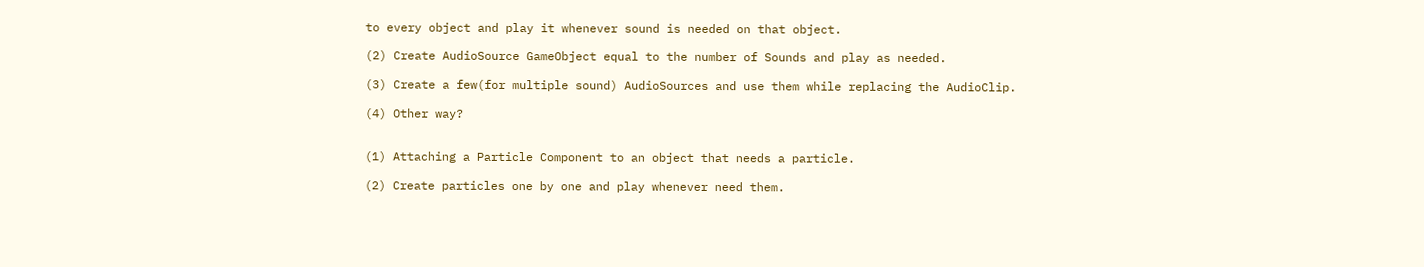to every object and play it whenever sound is needed on that object.

(2) Create AudioSource GameObject equal to the number of Sounds and play as needed.

(3) Create a few(for multiple sound) AudioSources and use them while replacing the AudioClip.

(4) Other way?


(1) Attaching a Particle Component to an object that needs a particle.

(2) Create particles one by one and play whenever need them.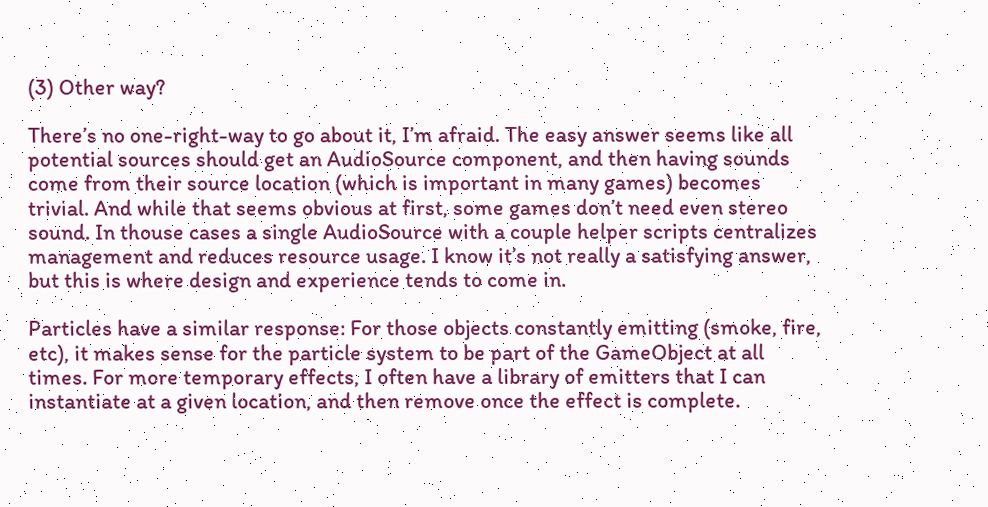(3) Other way?

There’s no one-right-way to go about it, I’m afraid. The easy answer seems like all potential sources should get an AudioSource component, and then having sounds come from their source location (which is important in many games) becomes trivial. And while that seems obvious at first, some games don’t need even stereo sound. In thouse cases a single AudioSource with a couple helper scripts centralizes management and reduces resource usage. I know it’s not really a satisfying answer, but this is where design and experience tends to come in.

Particles have a similar response: For those objects constantly emitting (smoke, fire, etc), it makes sense for the particle system to be part of the GameObject at all times. For more temporary effects, I often have a library of emitters that I can instantiate at a given location, and then remove once the effect is complete.